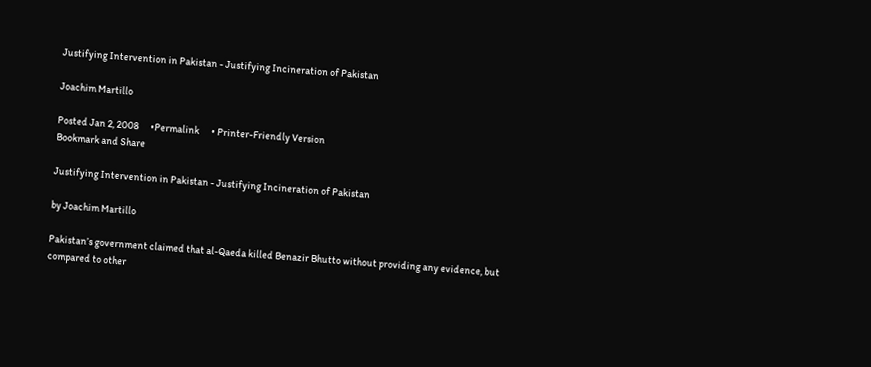Justifying Intervention in Pakistan - Justifying Incineration of Pakistan

Joachim Martillo

Posted Jan 2, 2008      •Permalink      • Printer-Friendly Version
Bookmark and Share

Justifying Intervention in Pakistan - Justifying Incineration of Pakistan

by Joachim Martillo

Pakistan’s government claimed that al-Qaeda killed Benazir Bhutto without providing any evidence, but compared to other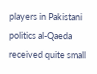players in Pakistani politics al-Qaeda received quite small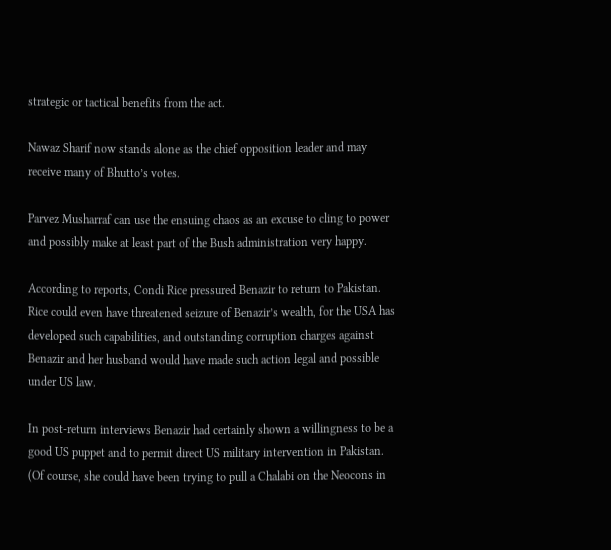strategic or tactical benefits from the act.

Nawaz Sharif now stands alone as the chief opposition leader and may receive many of Bhutto’s votes.

Parvez Musharraf can use the ensuing chaos as an excuse to cling to power and possibly make at least part of the Bush administration very happy.

According to reports, Condi Rice pressured Benazir to return to Pakistan. Rice could even have threatened seizure of Benazir’s wealth, for the USA has developed such capabilities, and outstanding corruption charges against Benazir and her husband would have made such action legal and possible under US law.

In post-return interviews Benazir had certainly shown a willingness to be a good US puppet and to permit direct US military intervention in Pakistan. (Of course, she could have been trying to pull a Chalabi on the Neocons in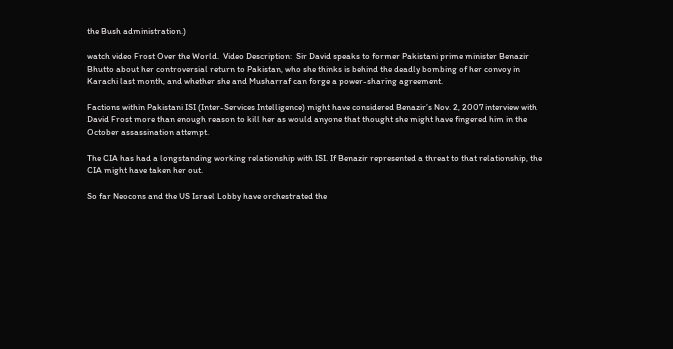the Bush administration.)

watch video Frost Over the World.  Video Description:  Sir David speaks to former Pakistani prime minister Benazir Bhutto about her controversial return to Pakistan, who she thinks is behind the deadly bombing of her convoy in Karachi last month, and whether she and Musharraf can forge a power-sharing agreement.

Factions within Pakistani ISI (Inter-Services Intelligence) might have considered Benazir’s Nov. 2, 2007 interview with David Frost more than enough reason to kill her as would anyone that thought she might have fingered him in the October assassination attempt.

The CIA has had a longstanding working relationship with ISI. If Benazir represented a threat to that relationship, the CIA might have taken her out.

So far Neocons and the US Israel Lobby have orchestrated the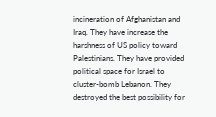incineration of Afghanistan and Iraq. They have increase the harshness of US policy toward Palestinians. They have provided political space for Israel to cluster-bomb Lebanon. They destroyed the best possibility for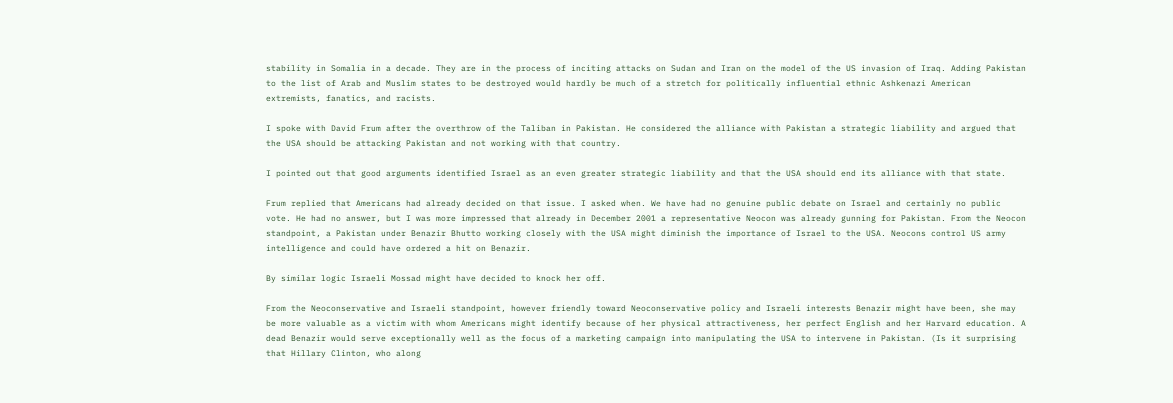stability in Somalia in a decade. They are in the process of inciting attacks on Sudan and Iran on the model of the US invasion of Iraq. Adding Pakistan to the list of Arab and Muslim states to be destroyed would hardly be much of a stretch for politically influential ethnic Ashkenazi American extremists, fanatics, and racists.

I spoke with David Frum after the overthrow of the Taliban in Pakistan. He considered the alliance with Pakistan a strategic liability and argued that the USA should be attacking Pakistan and not working with that country.

I pointed out that good arguments identified Israel as an even greater strategic liability and that the USA should end its alliance with that state.

Frum replied that Americans had already decided on that issue. I asked when. We have had no genuine public debate on Israel and certainly no public vote. He had no answer, but I was more impressed that already in December 2001 a representative Neocon was already gunning for Pakistan. From the Neocon standpoint, a Pakistan under Benazir Bhutto working closely with the USA might diminish the importance of Israel to the USA. Neocons control US army intelligence and could have ordered a hit on Benazir.

By similar logic Israeli Mossad might have decided to knock her off.

From the Neoconservative and Israeli standpoint, however friendly toward Neoconservative policy and Israeli interests Benazir might have been, she may be more valuable as a victim with whom Americans might identify because of her physical attractiveness, her perfect English and her Harvard education. A dead Benazir would serve exceptionally well as the focus of a marketing campaign into manipulating the USA to intervene in Pakistan. (Is it surprising that Hillary Clinton, who along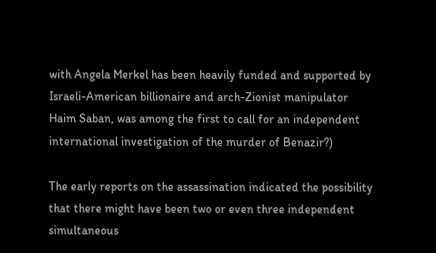with Angela Merkel has been heavily funded and supported by Israeli-American billionaire and arch-Zionist manipulator Haim Saban, was among the first to call for an independent international investigation of the murder of Benazir?)

The early reports on the assassination indicated the possibility that there might have been two or even three independent simultaneous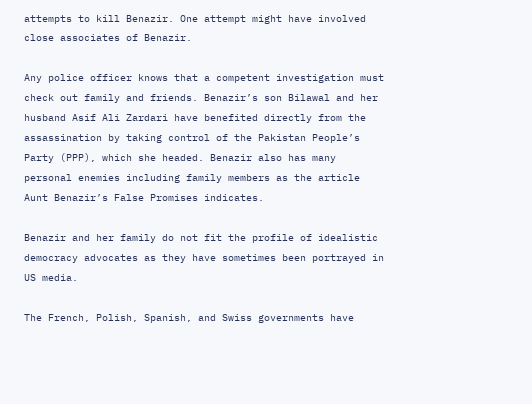attempts to kill Benazir. One attempt might have involved close associates of Benazir.

Any police officer knows that a competent investigation must check out family and friends. Benazir’s son Bilawal and her husband Asif Ali Zardari have benefited directly from the assassination by taking control of the Pakistan People’s Party (PPP), which she headed. Benazir also has many personal enemies including family members as the article Aunt Benazir’s False Promises indicates.

Benazir and her family do not fit the profile of idealistic democracy advocates as they have sometimes been portrayed in US media.

The French, Polish, Spanish, and Swiss governments have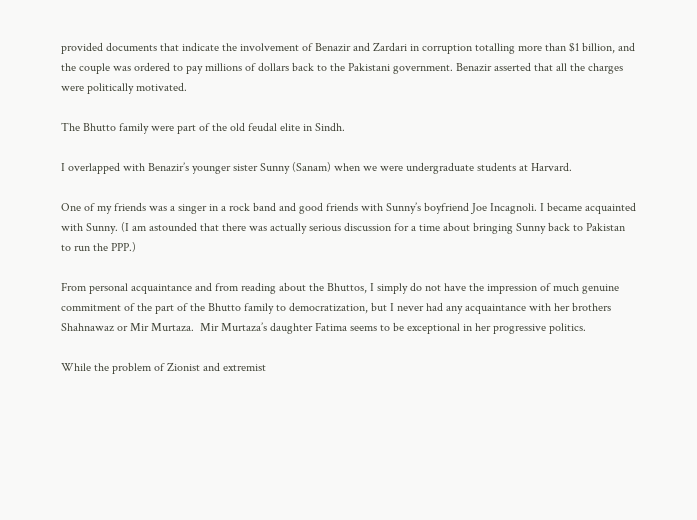provided documents that indicate the involvement of Benazir and Zardari in corruption totalling more than $1 billion, and the couple was ordered to pay millions of dollars back to the Pakistani government. Benazir asserted that all the charges were politically motivated.

The Bhutto family were part of the old feudal elite in Sindh.

I overlapped with Benazir’s younger sister Sunny (Sanam) when we were undergraduate students at Harvard.

One of my friends was a singer in a rock band and good friends with Sunny’s boyfriend Joe Incagnoli. I became acquainted with Sunny. (I am astounded that there was actually serious discussion for a time about bringing Sunny back to Pakistan to run the PPP.)

From personal acquaintance and from reading about the Bhuttos, I simply do not have the impression of much genuine commitment of the part of the Bhutto family to democratization, but I never had any acquaintance with her brothers Shahnawaz or Mir Murtaza.  Mir Murtaza’s daughter Fatima seems to be exceptional in her progressive politics.

While the problem of Zionist and extremist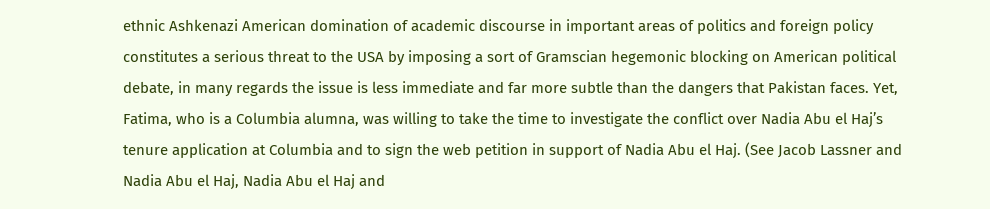ethnic Ashkenazi American domination of academic discourse in important areas of politics and foreign policy constitutes a serious threat to the USA by imposing a sort of Gramscian hegemonic blocking on American political debate, in many regards the issue is less immediate and far more subtle than the dangers that Pakistan faces. Yet, Fatima, who is a Columbia alumna, was willing to take the time to investigate the conflict over Nadia Abu el Haj’s tenure application at Columbia and to sign the web petition in support of Nadia Abu el Haj. (See Jacob Lassner and Nadia Abu el Haj, Nadia Abu el Haj and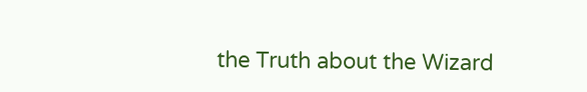the Truth about the Wizard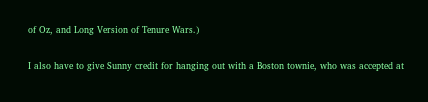of Oz, and Long Version of Tenure Wars.)

I also have to give Sunny credit for hanging out with a Boston townie, who was accepted at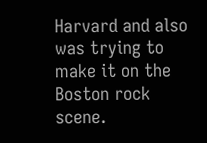Harvard and also was trying to make it on the Boston rock scene.